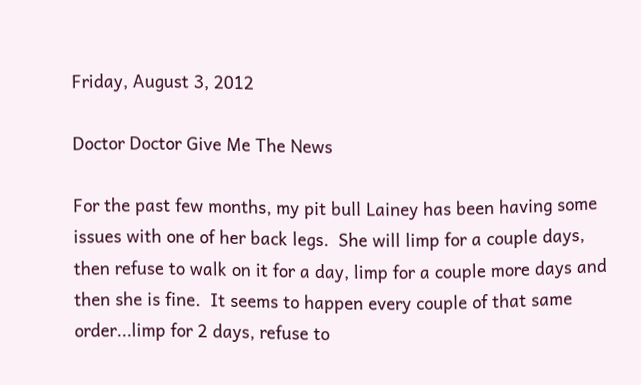Friday, August 3, 2012

Doctor Doctor Give Me The News

For the past few months, my pit bull Lainey has been having some issues with one of her back legs.  She will limp for a couple days, then refuse to walk on it for a day, limp for a couple more days and then she is fine.  It seems to happen every couple of that same order...limp for 2 days, refuse to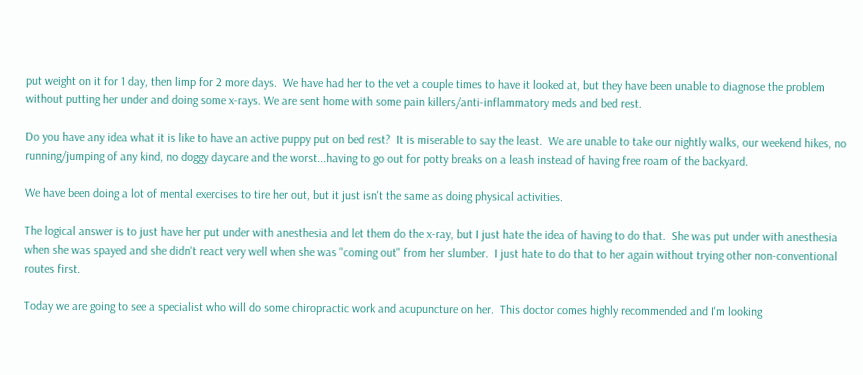put weight on it for 1 day, then limp for 2 more days.  We have had her to the vet a couple times to have it looked at, but they have been unable to diagnose the problem without putting her under and doing some x-rays. We are sent home with some pain killers/anti-inflammatory meds and bed rest.

Do you have any idea what it is like to have an active puppy put on bed rest?  It is miserable to say the least.  We are unable to take our nightly walks, our weekend hikes, no running/jumping of any kind, no doggy daycare and the worst...having to go out for potty breaks on a leash instead of having free roam of the backyard.

We have been doing a lot of mental exercises to tire her out, but it just isn't the same as doing physical activities.

The logical answer is to just have her put under with anesthesia and let them do the x-ray, but I just hate the idea of having to do that.  She was put under with anesthesia when she was spayed and she didn't react very well when she was "coming out" from her slumber.  I just hate to do that to her again without trying other non-conventional routes first.

Today we are going to see a specialist who will do some chiropractic work and acupuncture on her.  This doctor comes highly recommended and I'm looking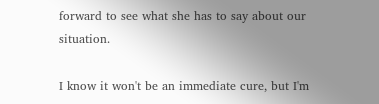forward to see what she has to say about our situation.

I know it won't be an immediate cure, but I'm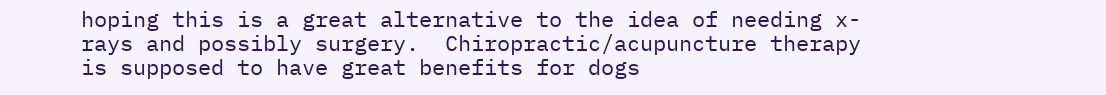hoping this is a great alternative to the idea of needing x-rays and possibly surgery.  Chiropractic/acupuncture therapy is supposed to have great benefits for dogs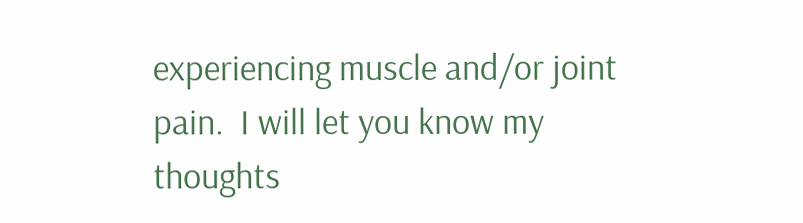experiencing muscle and/or joint pain.  I will let you know my thoughts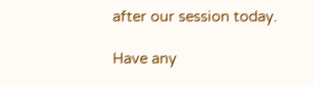after our session today.

Have any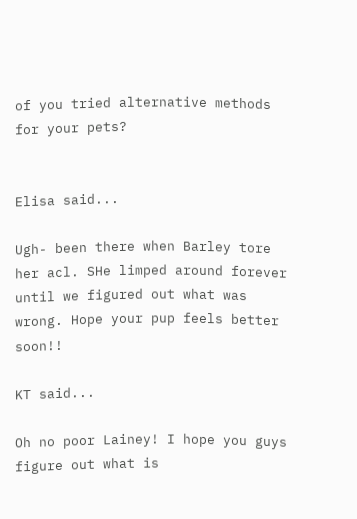of you tried alternative methods for your pets?


Elisa said...

Ugh- been there when Barley tore her acl. SHe limped around forever until we figured out what was wrong. Hope your pup feels better soon!!

KT said...

Oh no poor Lainey! I hope you guys figure out what is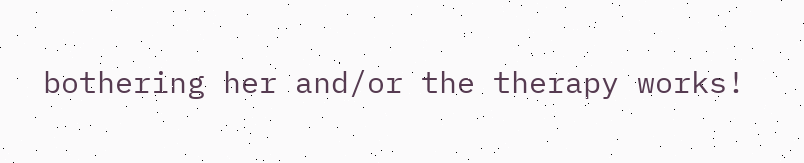bothering her and/or the therapy works!